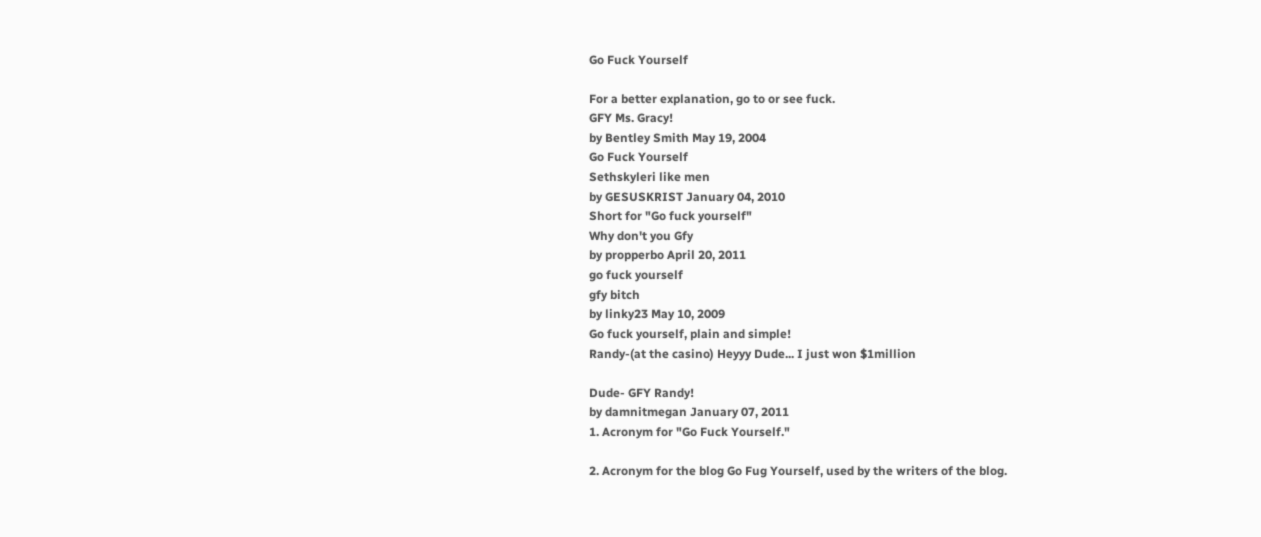Go Fuck Yourself

For a better explanation, go to or see fuck.
GFY Ms. Gracy!
by Bentley Smith May 19, 2004
Go Fuck Yourself
Sethskyleri like men
by GESUSKRIST January 04, 2010
Short for "Go fuck yourself"
Why don't you Gfy
by propperbo April 20, 2011
go fuck yourself
gfy bitch
by linky23 May 10, 2009
Go fuck yourself, plain and simple!
Randy-(at the casino) Heyyy Dude... I just won $1million

Dude- GFY Randy!
by damnitmegan January 07, 2011
1. Acronym for "Go Fuck Yourself."

2. Acronym for the blog Go Fug Yourself, used by the writers of the blog.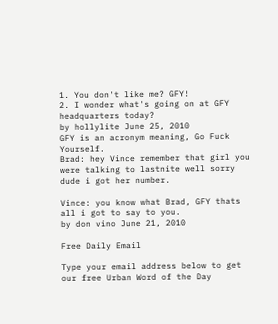1. You don't like me? GFY!
2. I wonder what's going on at GFY headquarters today?
by hollylite June 25, 2010
GFY is an acronym meaning, Go Fuck Yourself.
Brad: hey Vince remember that girl you were talking to lastnite well sorry dude i got her number.

Vince: you know what Brad, GFY thats all i got to say to you.
by don vino June 21, 2010

Free Daily Email

Type your email address below to get our free Urban Word of the Day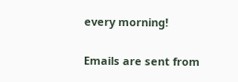every morning!

Emails are sent from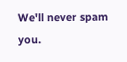We'll never spam you.